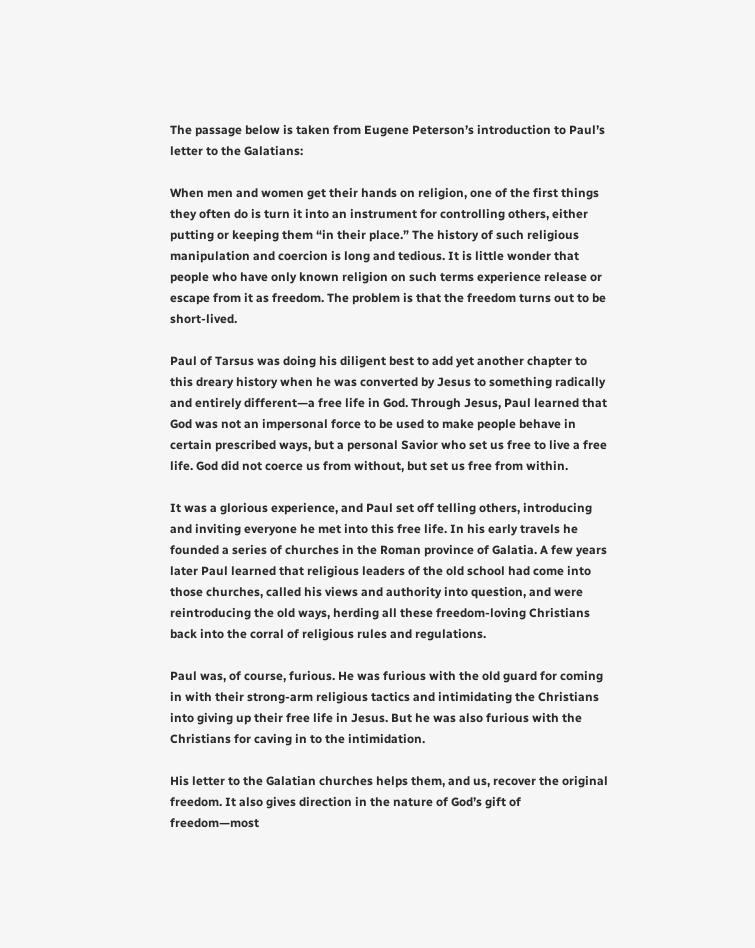The passage below is taken from Eugene Peterson’s introduction to Paul’s letter to the Galatians:

When men and women get their hands on religion, one of the first things they often do is turn it into an instrument for controlling others, either putting or keeping them “in their place.” The history of such religious manipulation and coercion is long and tedious. It is little wonder that people who have only known religion on such terms experience release or escape from it as freedom. The problem is that the freedom turns out to be short-lived.

Paul of Tarsus was doing his diligent best to add yet another chapter to this dreary history when he was converted by Jesus to something radically and entirely different—a free life in God. Through Jesus, Paul learned that God was not an impersonal force to be used to make people behave in certain prescribed ways, but a personal Savior who set us free to live a free life. God did not coerce us from without, but set us free from within.

It was a glorious experience, and Paul set off telling others, introducing and inviting everyone he met into this free life. In his early travels he founded a series of churches in the Roman province of Galatia. A few years later Paul learned that religious leaders of the old school had come into those churches, called his views and authority into question, and were reintroducing the old ways, herding all these freedom-loving Christians back into the corral of religious rules and regulations.

Paul was, of course, furious. He was furious with the old guard for coming in with their strong-arm religious tactics and intimidating the Christians into giving up their free life in Jesus. But he was also furious with the Christians for caving in to the intimidation.

His letter to the Galatian churches helps them, and us, recover the original freedom. It also gives direction in the nature of God’s gift of freedom—most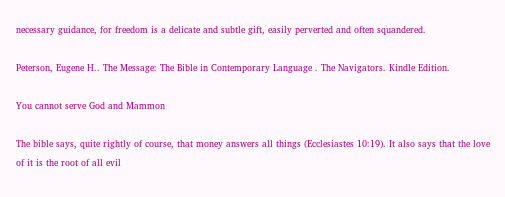necessary guidance, for freedom is a delicate and subtle gift, easily perverted and often squandered.

Peterson, Eugene H.. The Message: The Bible in Contemporary Language . The Navigators. Kindle Edition.

You cannot serve God and Mammon

The bible says, quite rightly of course, that money answers all things (Ecclesiastes 10:19). It also says that the love of it is the root of all evil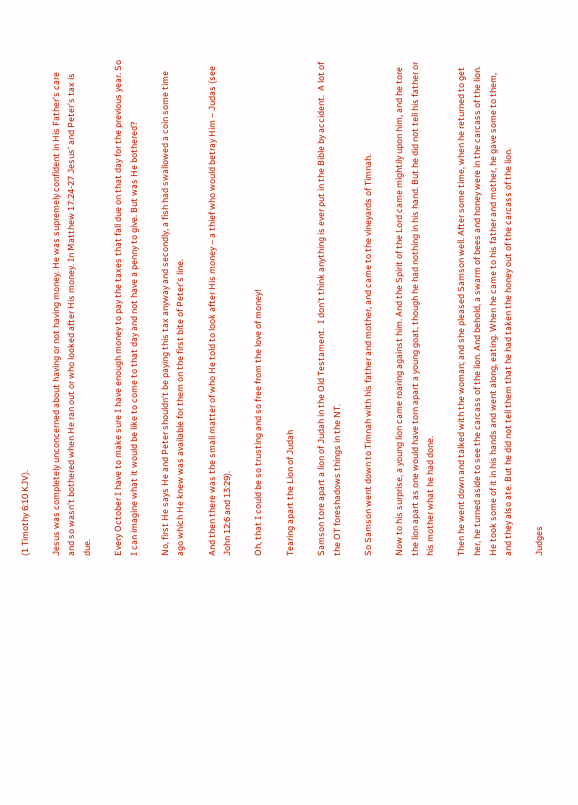(1 Timothy 6:10 KJV).

Jesus was completely unconcerned about having or not having money. He was supremely confident in His Father’s care and so wasn’t bothered when He ran out or who looked after His money. In Matthew 17:24-27 Jesus’ and Peter’s tax is due.

Every October I have to make sure I have enough money to pay the taxes that fall due on that day for the previous year. So I can imagine what it would be like to come to that day and not have a penny to give. But was He bothered?

No, first He says He and Peter shouldn’t be paying this tax anyway and secondly, a fish had swallowed a coin some time ago which He knew was available for them on the first bite of Peter’s line.

And then there was the small matter of who He told to look after His money – a thief who would betray Him – Judas (see John 12:6 and 13:29).

Oh, that I could be so trusting and so free from the love of money!

Tearing apart the Lion of Judah

Samson tore apart a lion of Judah in the Old Testament.  I don’t think anything is ever put in the Bible by accident.  A lot of the OT foreshadows things in the NT.

So Samson went down to Timnah with his father and mother, and came to the vineyards of Timnah.

Now to his surprise, a young lion came roaring against him. And the Spirit of the Lord came mightily upon him, and he tore the lion apart as one would have torn apart a young goat, though he had nothing in his hand. But he did not tell his father or his mother what he had done.

Then he went down and talked with the woman; and she pleased Samson well. After some time, when he returned to get her, he turned aside to see the carcass of the lion. And behold, a swarm of bees and honey were in the carcass of the lion. He took some of it in his hands and went along, eating. When he came to his father and mother, he gave some to them, and they also ate. But he did not tell them that he had taken the honey out of the carcass of the lion.

Judges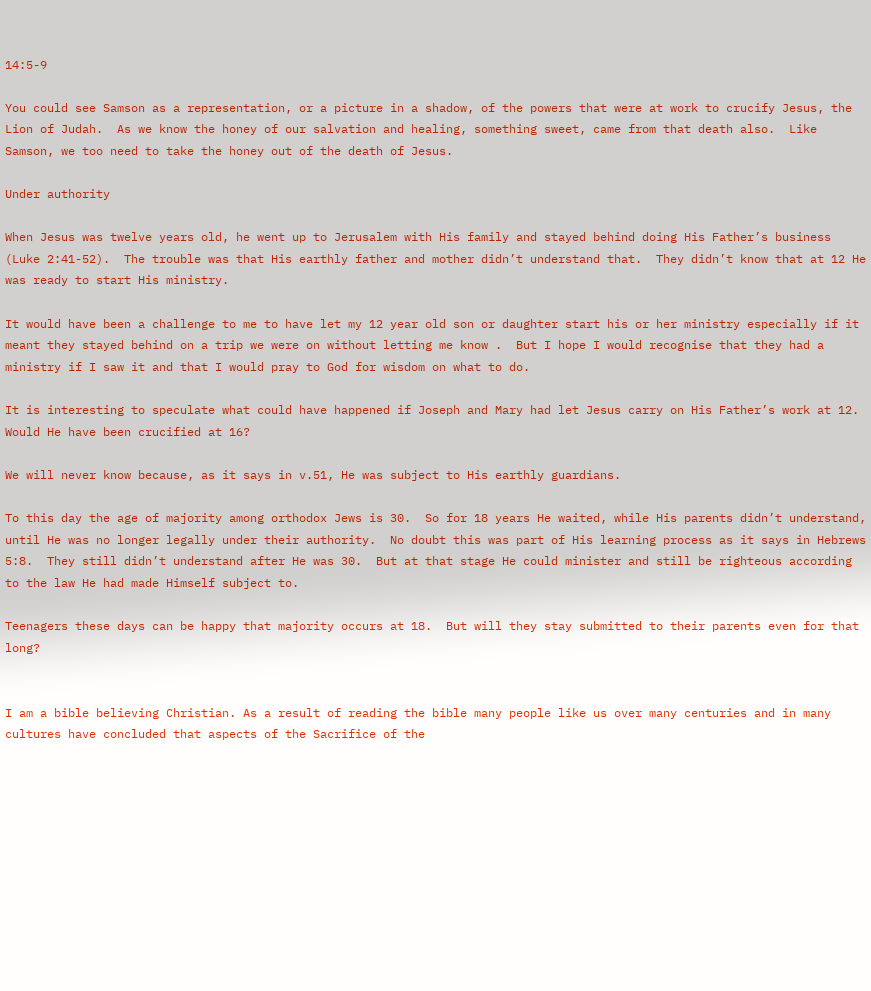14:5-9

You could see Samson as a representation, or a picture in a shadow, of the powers that were at work to crucify Jesus, the Lion of Judah.  As we know the honey of our salvation and healing, something sweet, came from that death also.  Like Samson, we too need to take the honey out of the death of Jesus.

Under authority

When Jesus was twelve years old, he went up to Jerusalem with His family and stayed behind doing His Father’s business (Luke 2:41-52).  The trouble was that His earthly father and mother didn’t understand that.  They didn’t know that at 12 He was ready to start His ministry.

It would have been a challenge to me to have let my 12 year old son or daughter start his or her ministry especially if it meant they stayed behind on a trip we were on without letting me know .  But I hope I would recognise that they had a ministry if I saw it and that I would pray to God for wisdom on what to do.

It is interesting to speculate what could have happened if Joseph and Mary had let Jesus carry on His Father’s work at 12.  Would He have been crucified at 16?

We will never know because, as it says in v.51, He was subject to His earthly guardians.

To this day the age of majority among orthodox Jews is 30.  So for 18 years He waited, while His parents didn’t understand, until He was no longer legally under their authority.  No doubt this was part of His learning process as it says in Hebrews 5:8.  They still didn’t understand after He was 30.  But at that stage He could minister and still be righteous according to the law He had made Himself subject to.

Teenagers these days can be happy that majority occurs at 18.  But will they stay submitted to their parents even for that long?


I am a bible believing Christian. As a result of reading the bible many people like us over many centuries and in many cultures have concluded that aspects of the Sacrifice of the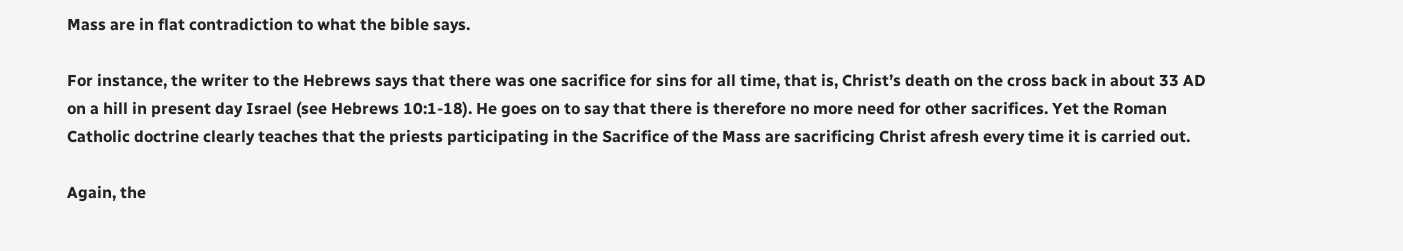Mass are in flat contradiction to what the bible says.

For instance, the writer to the Hebrews says that there was one sacrifice for sins for all time, that is, Christ’s death on the cross back in about 33 AD on a hill in present day Israel (see Hebrews 10:1-18). He goes on to say that there is therefore no more need for other sacrifices. Yet the Roman Catholic doctrine clearly teaches that the priests participating in the Sacrifice of the Mass are sacrificing Christ afresh every time it is carried out.

Again, the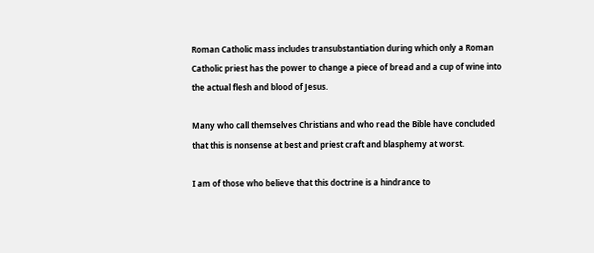Roman Catholic mass includes transubstantiation during which only a Roman Catholic priest has the power to change a piece of bread and a cup of wine into the actual flesh and blood of Jesus.

Many who call themselves Christians and who read the Bible have concluded that this is nonsense at best and priest craft and blasphemy at worst.

I am of those who believe that this doctrine is a hindrance to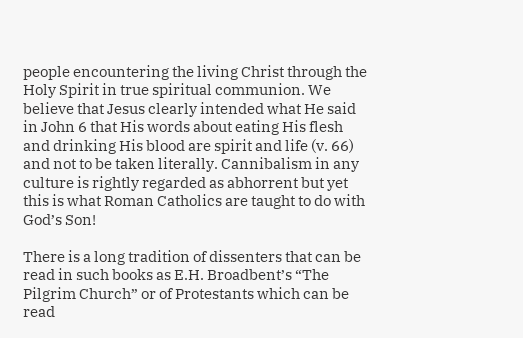people encountering the living Christ through the Holy Spirit in true spiritual communion. We believe that Jesus clearly intended what He said in John 6 that His words about eating His flesh and drinking His blood are spirit and life (v. 66) and not to be taken literally. Cannibalism in any culture is rightly regarded as abhorrent but yet this is what Roman Catholics are taught to do with God’s Son!

There is a long tradition of dissenters that can be read in such books as E.H. Broadbent’s “The Pilgrim Church” or of Protestants which can be read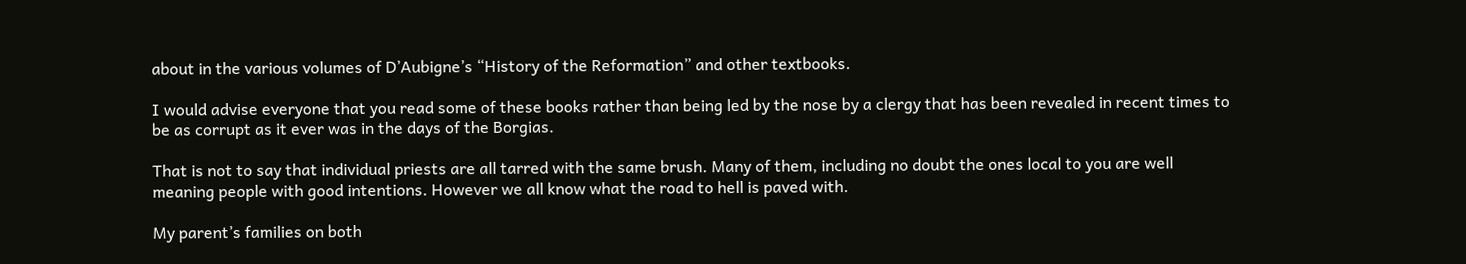about in the various volumes of D’Aubigne’s “History of the Reformation” and other textbooks.

I would advise everyone that you read some of these books rather than being led by the nose by a clergy that has been revealed in recent times to be as corrupt as it ever was in the days of the Borgias.

That is not to say that individual priests are all tarred with the same brush. Many of them, including no doubt the ones local to you are well meaning people with good intentions. However we all know what the road to hell is paved with.

My parent’s families on both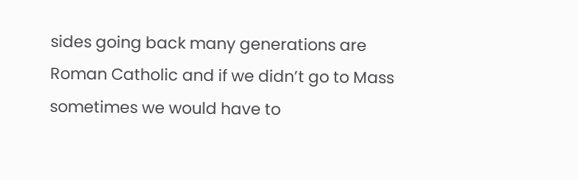sides going back many generations are Roman Catholic and if we didn’t go to Mass sometimes we would have to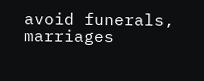avoid funerals, marriages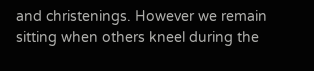and christenings. However we remain sitting when others kneel during the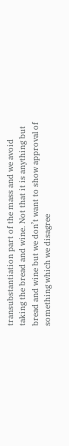transubstantiation part of the mass and we avoid taking the bread and wine. Not that it is anything but bread and wine but we don’t want to show approval of something which we disagree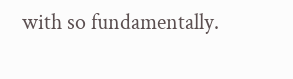with so fundamentally.